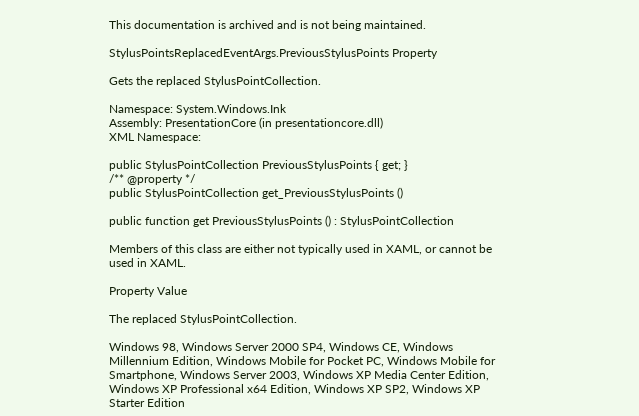This documentation is archived and is not being maintained.

StylusPointsReplacedEventArgs.PreviousStylusPoints Property

Gets the replaced StylusPointCollection.

Namespace: System.Windows.Ink
Assembly: PresentationCore (in presentationcore.dll)
XML Namespace:

public StylusPointCollection PreviousStylusPoints { get; }
/** @property */
public StylusPointCollection get_PreviousStylusPoints ()

public function get PreviousStylusPoints () : StylusPointCollection

Members of this class are either not typically used in XAML, or cannot be used in XAML.

Property Value

The replaced StylusPointCollection.

Windows 98, Windows Server 2000 SP4, Windows CE, Windows Millennium Edition, Windows Mobile for Pocket PC, Windows Mobile for Smartphone, Windows Server 2003, Windows XP Media Center Edition, Windows XP Professional x64 Edition, Windows XP SP2, Windows XP Starter Edition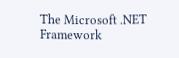The Microsoft .NET Framework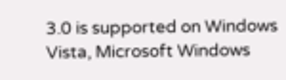3.0 is supported on Windows Vista, Microsoft Windows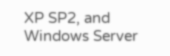XP SP2, and Windows Server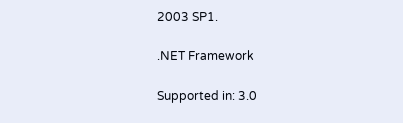2003 SP1.

.NET Framework

Supported in: 3.0